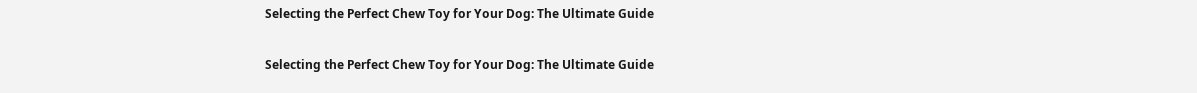Selecting the Perfect Chew Toy for Your Dog: The Ultimate Guide

Selecting the Perfect Chew Toy for Your Dog: The Ultimate Guide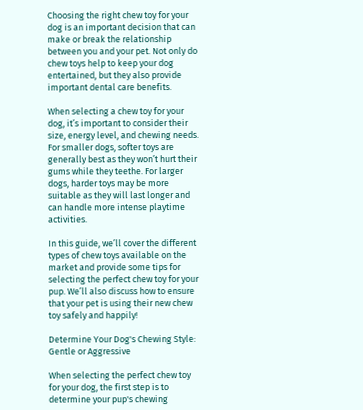Choosing the right chew toy for your dog is an important decision that can make or break the relationship between you and your pet. Not only do chew toys help to keep your dog entertained, but they also provide important dental care benefits.

When selecting a chew toy for your dog, it’s important to consider their size, energy level, and chewing needs. For smaller dogs, softer toys are generally best as they won’t hurt their gums while they teethe. For larger dogs, harder toys may be more suitable as they will last longer and can handle more intense playtime activities.

In this guide, we’ll cover the different types of chew toys available on the market and provide some tips for selecting the perfect chew toy for your pup. We’ll also discuss how to ensure that your pet is using their new chew toy safely and happily!

Determine Your Dog's Chewing Style: Gentle or Aggressive

When selecting the perfect chew toy for your dog, the first step is to determine your pup's chewing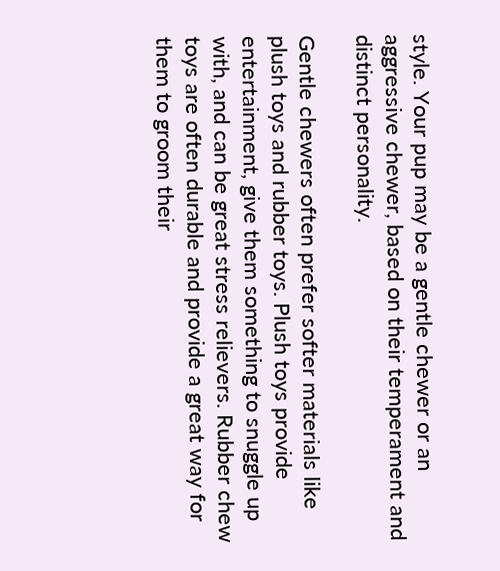style. Your pup may be a gentle chewer or an aggressive chewer, based on their temperament and distinct personality.

Gentle chewers often prefer softer materials like plush toys and rubber toys. Plush toys provide entertainment, give them something to snuggle up with, and can be great stress relievers. Rubber chew toys are often durable and provide a great way for them to groom their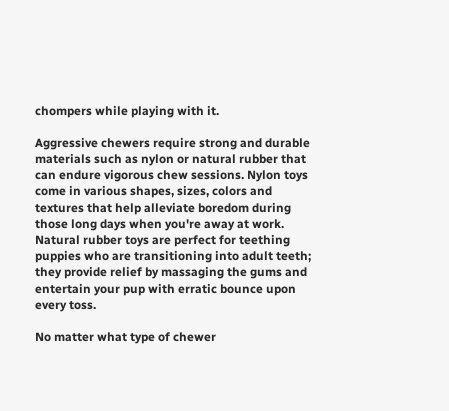chompers while playing with it.

Aggressive chewers require strong and durable materials such as nylon or natural rubber that can endure vigorous chew sessions. Nylon toys come in various shapes, sizes, colors and textures that help alleviate boredom during those long days when you're away at work. Natural rubber toys are perfect for teething puppies who are transitioning into adult teeth; they provide relief by massaging the gums and entertain your pup with erratic bounce upon every toss.

No matter what type of chewer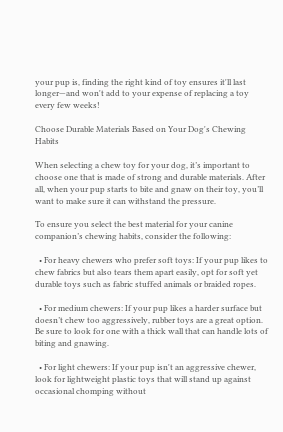your pup is, finding the right kind of toy ensures it'll last longer—and won't add to your expense of replacing a toy every few weeks!

Choose Durable Materials Based on Your Dog's Chewing Habits

When selecting a chew toy for your dog, it’s important to choose one that is made of strong and durable materials. After all, when your pup starts to bite and gnaw on their toy, you’ll want to make sure it can withstand the pressure.

To ensure you select the best material for your canine companion’s chewing habits, consider the following:

  • For heavy chewers who prefer soft toys: If your pup likes to chew fabrics but also tears them apart easily, opt for soft yet durable toys such as fabric stuffed animals or braided ropes.

  • For medium chewers: If your pup likes a harder surface but doesn’t chew too aggressively, rubber toys are a great option. Be sure to look for one with a thick wall that can handle lots of biting and gnawing.

  • For light chewers: If your pup isn't an aggressive chewer, look for lightweight plastic toys that will stand up against occasional chomping without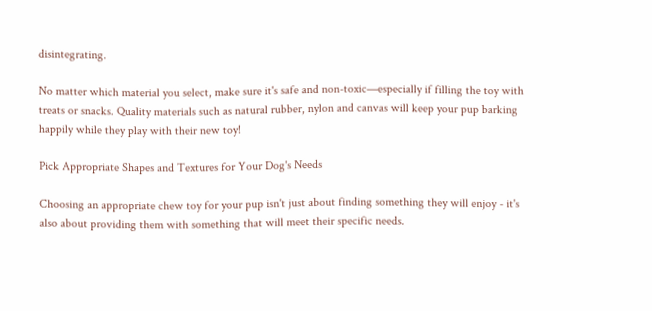disintegrating.

No matter which material you select, make sure it's safe and non-toxic—especially if filling the toy with treats or snacks. Quality materials such as natural rubber, nylon and canvas will keep your pup barking happily while they play with their new toy!

Pick Appropriate Shapes and Textures for Your Dog's Needs

Choosing an appropriate chew toy for your pup isn't just about finding something they will enjoy - it's also about providing them with something that will meet their specific needs.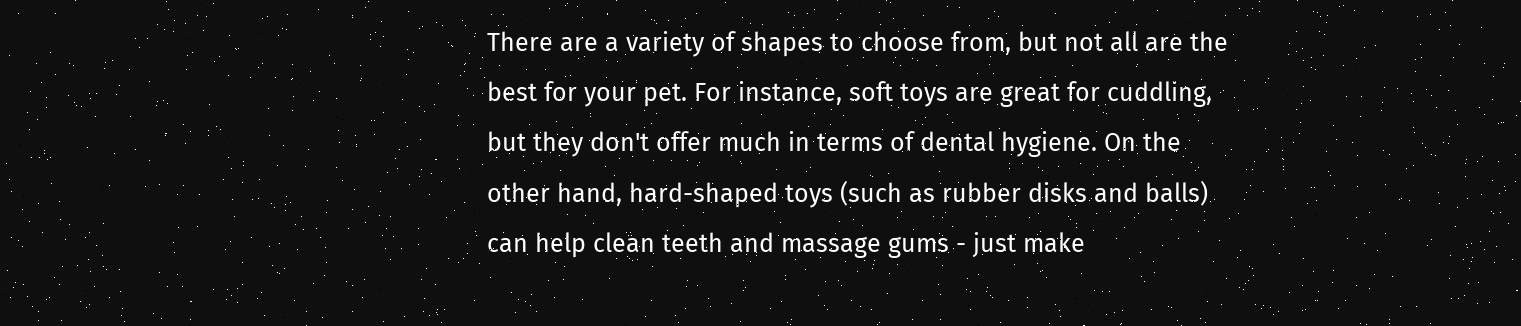There are a variety of shapes to choose from, but not all are the best for your pet. For instance, soft toys are great for cuddling, but they don't offer much in terms of dental hygiene. On the other hand, hard-shaped toys (such as rubber disks and balls) can help clean teeth and massage gums - just make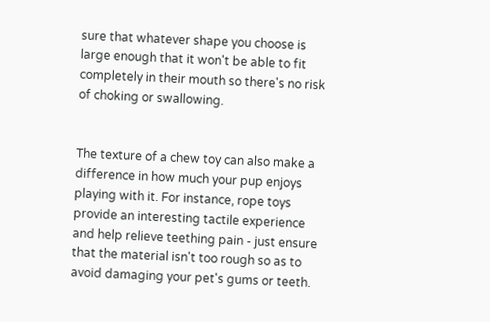sure that whatever shape you choose is large enough that it won't be able to fit completely in their mouth so there's no risk of choking or swallowing.


The texture of a chew toy can also make a difference in how much your pup enjoys playing with it. For instance, rope toys provide an interesting tactile experience and help relieve teething pain - just ensure that the material isn't too rough so as to avoid damaging your pet's gums or teeth.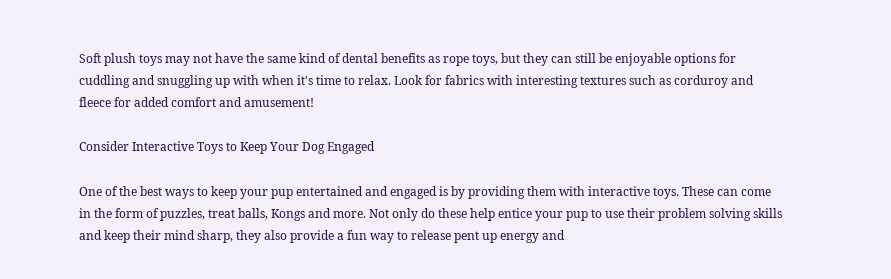Soft plush toys may not have the same kind of dental benefits as rope toys, but they can still be enjoyable options for cuddling and snuggling up with when it's time to relax. Look for fabrics with interesting textures such as corduroy and fleece for added comfort and amusement!

Consider Interactive Toys to Keep Your Dog Engaged

One of the best ways to keep your pup entertained and engaged is by providing them with interactive toys. These can come in the form of puzzles, treat balls, Kongs and more. Not only do these help entice your pup to use their problem solving skills and keep their mind sharp, they also provide a fun way to release pent up energy and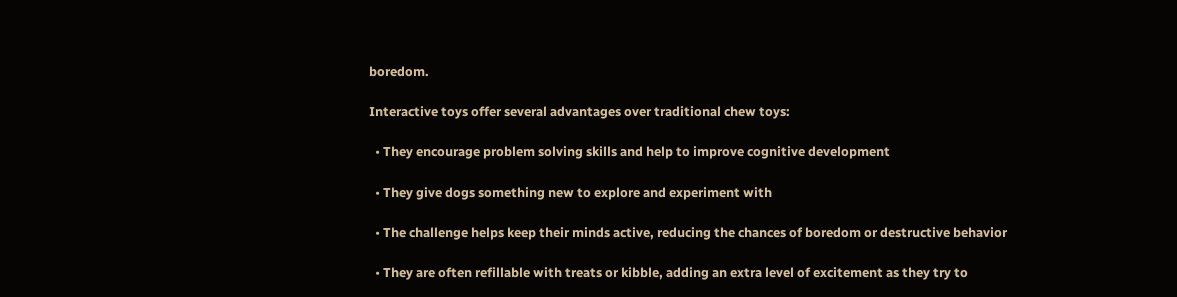boredom.

Interactive toys offer several advantages over traditional chew toys:

  • They encourage problem solving skills and help to improve cognitive development

  • They give dogs something new to explore and experiment with

  • The challenge helps keep their minds active, reducing the chances of boredom or destructive behavior

  • They are often refillable with treats or kibble, adding an extra level of excitement as they try to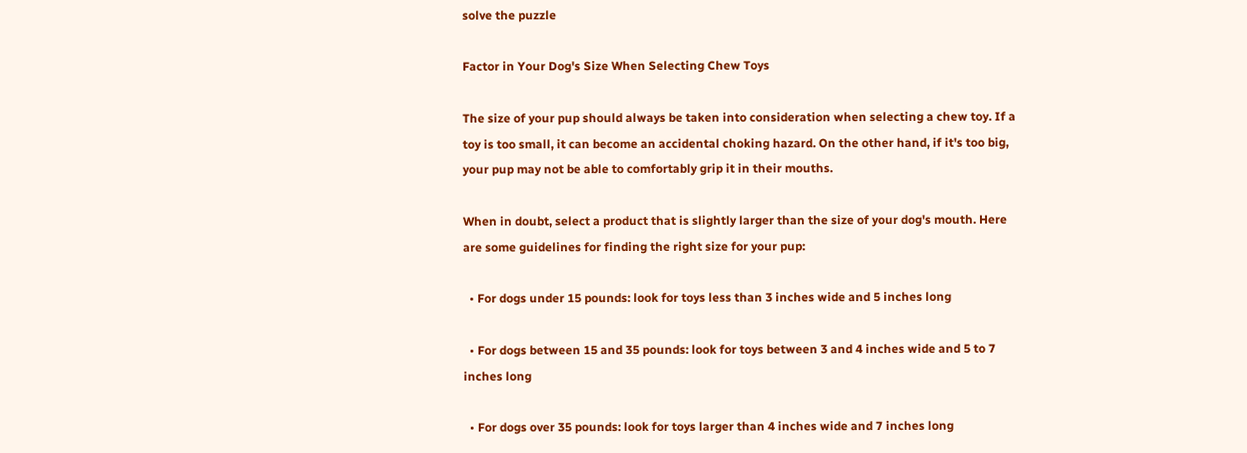solve the puzzle

Factor in Your Dog's Size When Selecting Chew Toys

The size of your pup should always be taken into consideration when selecting a chew toy. If a toy is too small, it can become an accidental choking hazard. On the other hand, if it's too big, your pup may not be able to comfortably grip it in their mouths.

When in doubt, select a product that is slightly larger than the size of your dog's mouth. Here are some guidelines for finding the right size for your pup:

  • For dogs under 15 pounds: look for toys less than 3 inches wide and 5 inches long

  • For dogs between 15 and 35 pounds: look for toys between 3 and 4 inches wide and 5 to 7 inches long

  • For dogs over 35 pounds: look for toys larger than 4 inches wide and 7 inches long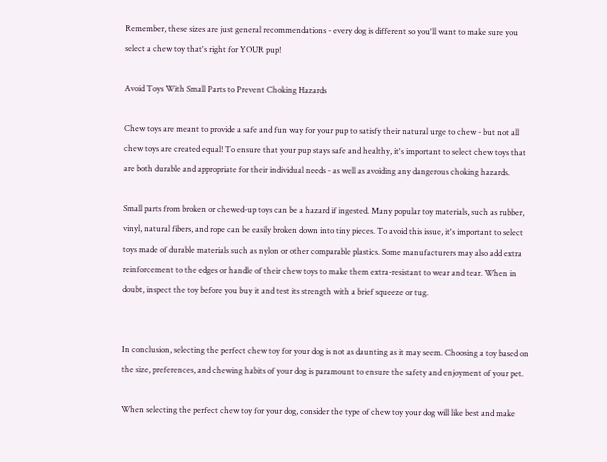Remember, these sizes are just general recommendations - every dog is different so you'll want to make sure you select a chew toy that's right for YOUR pup!

Avoid Toys With Small Parts to Prevent Choking Hazards

Chew toys are meant to provide a safe and fun way for your pup to satisfy their natural urge to chew - but not all chew toys are created equal! To ensure that your pup stays safe and healthy, it's important to select chew toys that are both durable and appropriate for their individual needs - as well as avoiding any dangerous choking hazards.

Small parts from broken or chewed-up toys can be a hazard if ingested. Many popular toy materials, such as rubber, vinyl, natural fibers, and rope can be easily broken down into tiny pieces. To avoid this issue, it's important to select toys made of durable materials such as nylon or other comparable plastics. Some manufacturers may also add extra reinforcement to the edges or handle of their chew toys to make them extra-resistant to wear and tear. When in doubt, inspect the toy before you buy it and test its strength with a brief squeeze or tug.


In conclusion, selecting the perfect chew toy for your dog is not as daunting as it may seem. Choosing a toy based on the size, preferences, and chewing habits of your dog is paramount to ensure the safety and enjoyment of your pet.

When selecting the perfect chew toy for your dog, consider the type of chew toy your dog will like best and make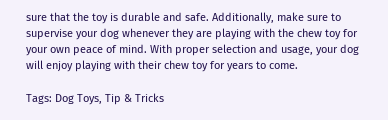sure that the toy is durable and safe. Additionally, make sure to supervise your dog whenever they are playing with the chew toy for your own peace of mind. With proper selection and usage, your dog will enjoy playing with their chew toy for years to come.

Tags: Dog Toys, Tip & Tricks